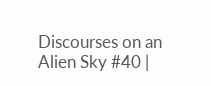Discourses on an Alien Sky #40 |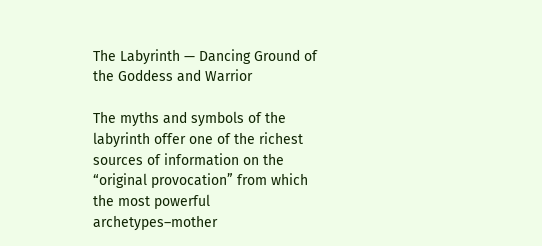The Labyrinth — Dancing Ground of the Goddess and Warrior

The myths and symbols of the labyrinth offer one of the richest sources of information on the “original provocation” from which the most powerful archetypes–mother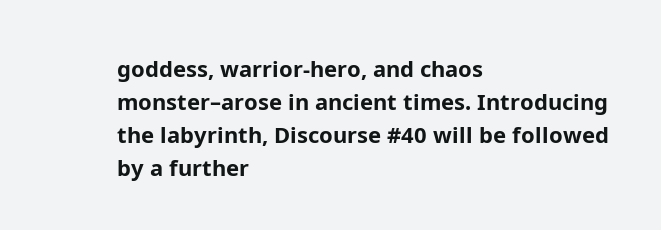goddess, warrior-hero, and chaos monster–arose in ancient times. Introducing the labyrinth, Discourse #40 will be followed by a further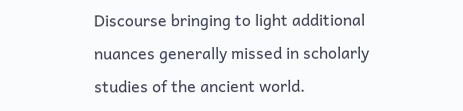Discourse bringing to light additional nuances generally missed in scholarly studies of the ancient world.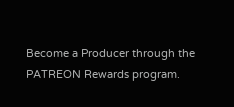Become a Producer through the PATREON Rewards program.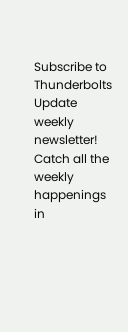Subscribe to Thunderbolts Update weekly newsletter! Catch all the weekly happenings in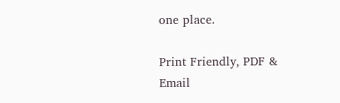one place.

Print Friendly, PDF & Email